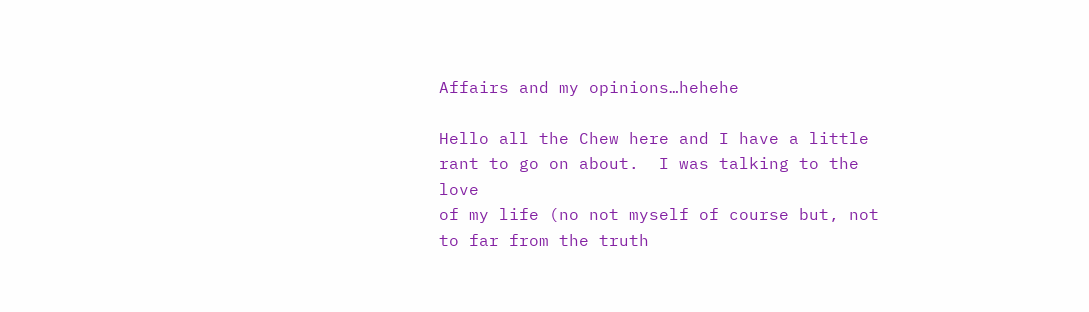Affairs and my opinions…hehehe

Hello all the Chew here and I have a little rant to go on about.  I was talking to the love
of my life (no not myself of course but, not to far from the truth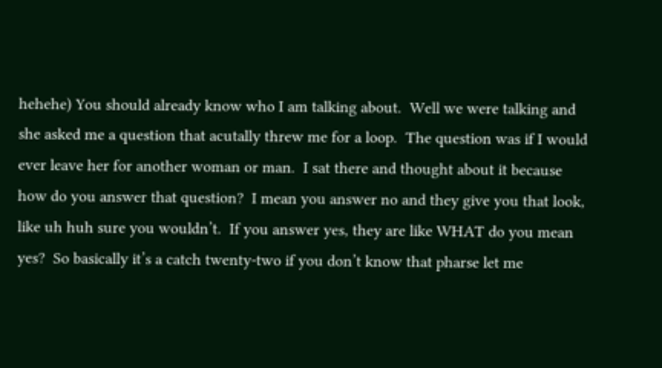hehehe) You should already know who I am talking about.  Well we were talking and she asked me a question that acutally threw me for a loop.  The question was if I would ever leave her for another woman or man.  I sat there and thought about it because how do you answer that question?  I mean you answer no and they give you that look, like uh huh sure you wouldn’t.  If you answer yes, they are like WHAT do you mean yes?  So basically it’s a catch twenty-two if you don’t know that pharse let me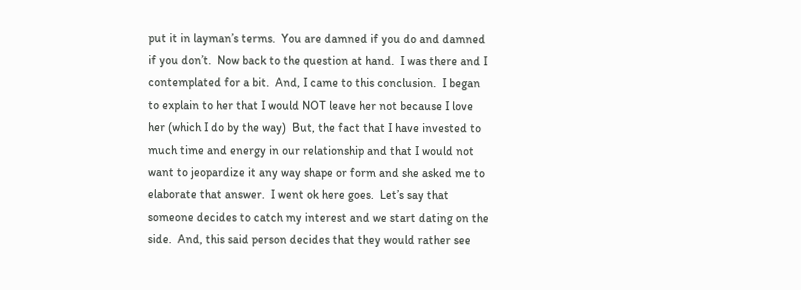put it in layman’s terms.  You are damned if you do and damned if you don’t.  Now back to the question at hand.  I was there and I contemplated for a bit.  And, I came to this conclusion.  I began to explain to her that I would NOT leave her not because I love her (which I do by the way)  But, the fact that I have invested to much time and energy in our relationship and that I would not want to jeopardize it any way shape or form and she asked me to elaborate that answer.  I went ok here goes.  Let’s say that someone decides to catch my interest and we start dating on the side.  And, this said person decides that they would rather see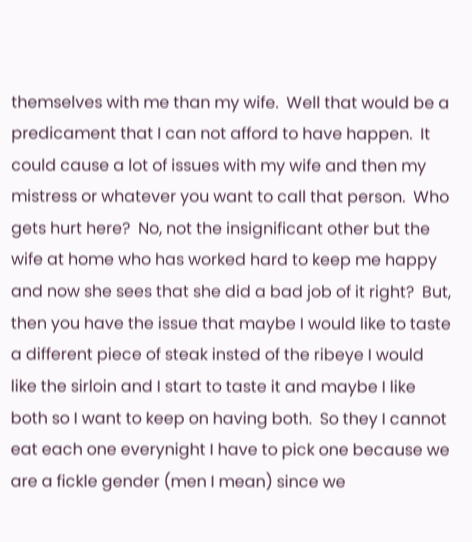themselves with me than my wife.  Well that would be a predicament that I can not afford to have happen.  It could cause a lot of issues with my wife and then my mistress or whatever you want to call that person.  Who gets hurt here?  No, not the insignificant other but the wife at home who has worked hard to keep me happy and now she sees that she did a bad job of it right?  But, then you have the issue that maybe I would like to taste a different piece of steak insted of the ribeye I would like the sirloin and I start to taste it and maybe I like both so I want to keep on having both.  So they I cannot eat each one everynight I have to pick one because we are a fickle gender (men I mean) since we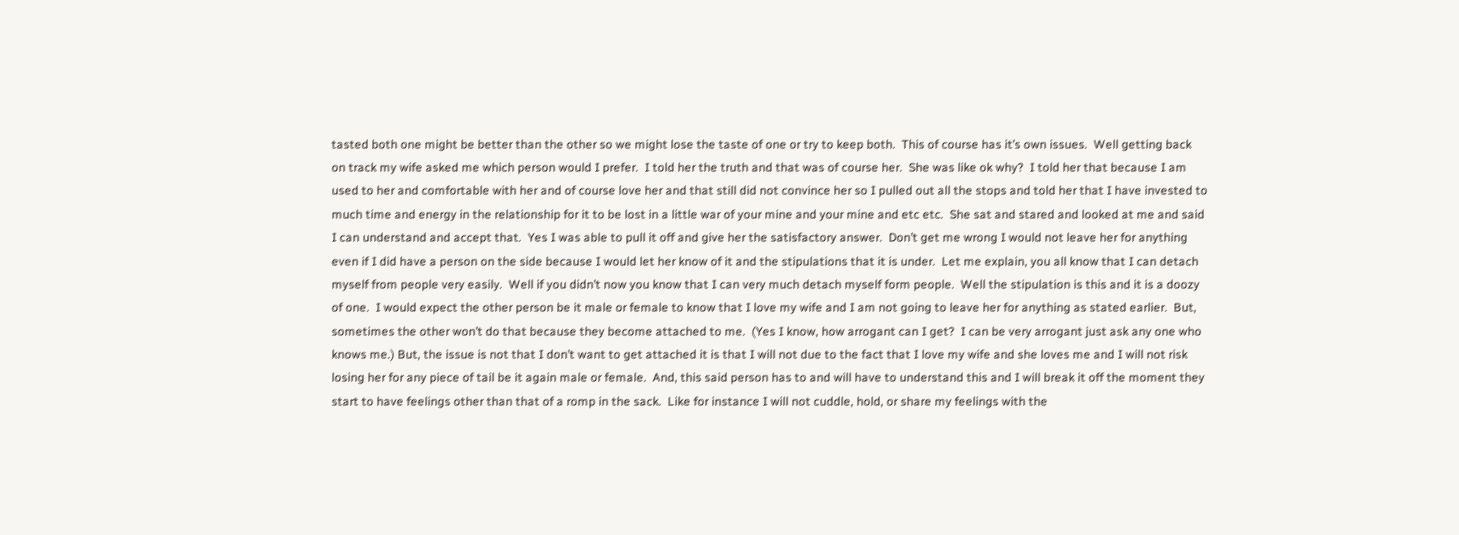tasted both one might be better than the other so we might lose the taste of one or try to keep both.  This of course has it’s own issues.  Well getting back on track my wife asked me which person would I prefer.  I told her the truth and that was of course her.  She was like ok why?  I told her that because I am used to her and comfortable with her and of course love her and that still did not convince her so I pulled out all the stops and told her that I have invested to much time and energy in the relationship for it to be lost in a little war of your mine and your mine and etc etc.  She sat and stared and looked at me and said I can understand and accept that.  Yes I was able to pull it off and give her the satisfactory answer.  Don’t get me wrong I would not leave her for anything even if I did have a person on the side because I would let her know of it and the stipulations that it is under.  Let me explain, you all know that I can detach myself from people very easily.  Well if you didn’t now you know that I can very much detach myself form people.  Well the stipulation is this and it is a doozy of one.  I would expect the other person be it male or female to know that I love my wife and I am not going to leave her for anything as stated earlier.  But, sometimes the other won’t do that because they become attached to me.  (Yes I know, how arrogant can I get?  I can be very arrogant just ask any one who knows me.) But, the issue is not that I don’t want to get attached it is that I will not due to the fact that I love my wife and she loves me and I will not risk losing her for any piece of tail be it again male or female.  And, this said person has to and will have to understand this and I will break it off the moment they start to have feelings other than that of a romp in the sack.  Like for instance I will not cuddle, hold, or share my feelings with the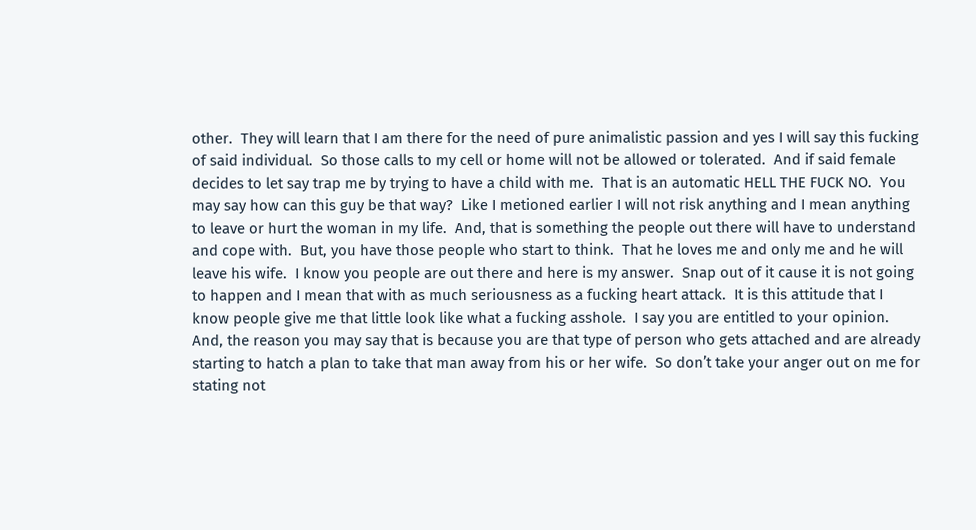other.  They will learn that I am there for the need of pure animalistic passion and yes I will say this fucking of said individual.  So those calls to my cell or home will not be allowed or tolerated.  And if said female decides to let say trap me by trying to have a child with me.  That is an automatic HELL THE FUCK NO.  You may say how can this guy be that way?  Like I metioned earlier I will not risk anything and I mean anything to leave or hurt the woman in my life.  And, that is something the people out there will have to understand and cope with.  But, you have those people who start to think.  That he loves me and only me and he will leave his wife.  I know you people are out there and here is my answer.  Snap out of it cause it is not going to happen and I mean that with as much seriousness as a fucking heart attack.  It is this attitude that I know people give me that little look like what a fucking asshole.  I say you are entitled to your opinion.  And, the reason you may say that is because you are that type of person who gets attached and are already starting to hatch a plan to take that man away from his or her wife.  So don’t take your anger out on me for stating not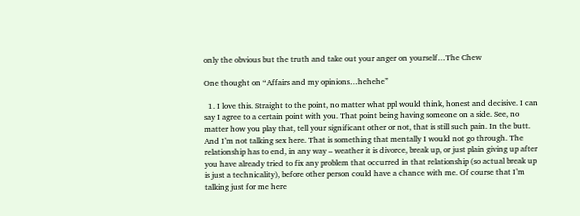only the obvious but the truth and take out your anger on yourself…The Chew

One thought on “Affairs and my opinions…hehehe”

  1. I love this. Straight to the point, no matter what ppl would think, honest and decisive. I can say I agree to a certain point with you. That point being having someone on a side. See, no matter how you play that, tell your significant other or not, that is still such pain. In the butt. And I’m not talking sex here. That is something that mentally I would not go through. The relationship has to end, in any way – weather it is divorce, break up, or just plain giving up after you have already tried to fix any problem that occurred in that relationship (so actual break up is just a technicality), before other person could have a chance with me. Of course that I’m talking just for me here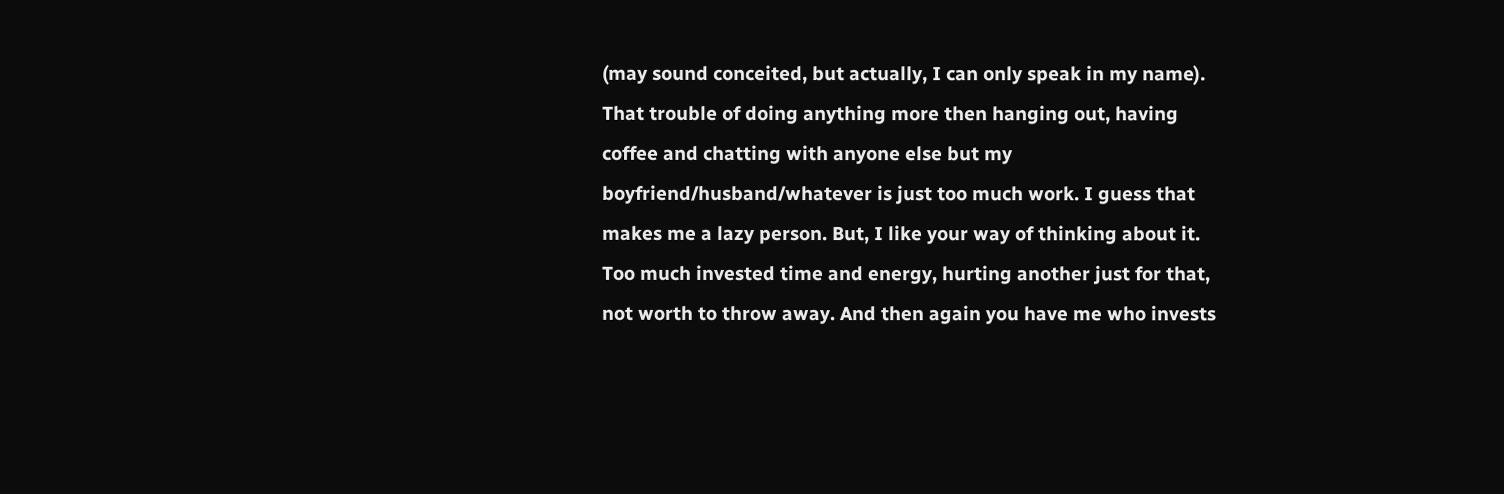(may sound conceited, but actually, I can only speak in my name). That trouble of doing anything more then hanging out, having coffee and chatting with anyone else but my boyfriend/husband/whatever is just too much work. I guess that makes me a lazy person. But, I like your way of thinking about it. Too much invested time and energy, hurting another just for that, not worth to throw away. And then again you have me who invests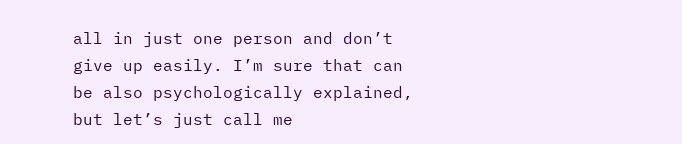all in just one person and don’t give up easily. I’m sure that can be also psychologically explained, but let’s just call me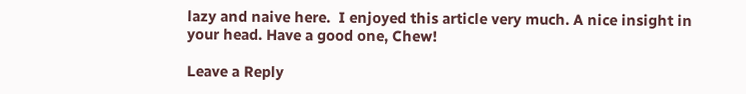lazy and naive here.  I enjoyed this article very much. A nice insight in your head. Have a good one, Chew!

Leave a Reply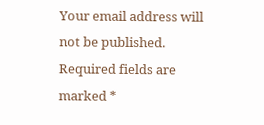Your email address will not be published. Required fields are marked *